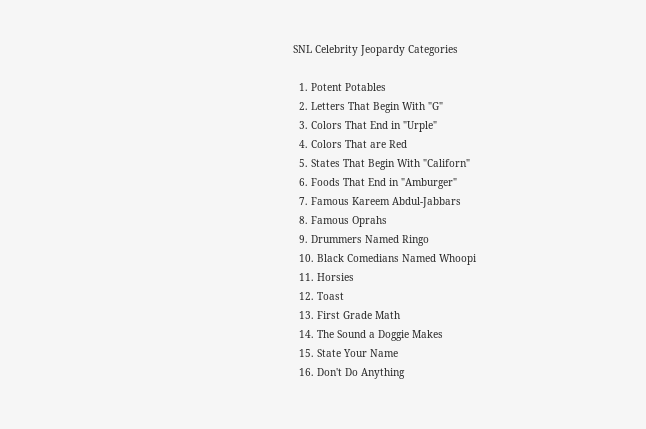SNL Celebrity Jeopardy Categories

  1. Potent Potables
  2. Letters That Begin With "G"
  3. Colors That End in "Urple"
  4. Colors That are Red
  5. States That Begin With "Californ"
  6. Foods That End in "Amburger"
  7. Famous Kareem Abdul-Jabbars
  8. Famous Oprahs
  9. Drummers Named Ringo
  10. Black Comedians Named Whoopi
  11. Horsies
  12. Toast
  13. First Grade Math
  14. The Sound a Doggie Makes
  15. State Your Name
  16. Don't Do Anything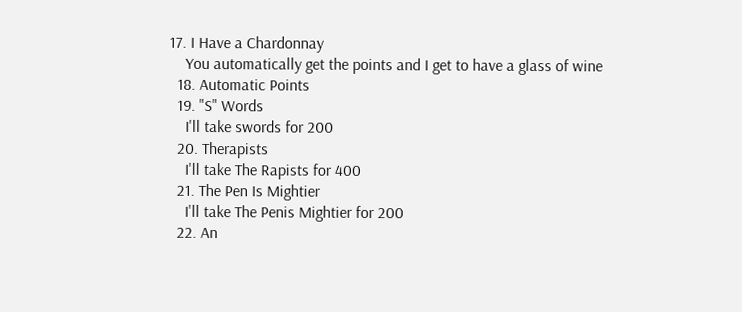17. I Have a Chardonnay
    You automatically get the points and I get to have a glass of wine
  18. Automatic Points
  19. "S" Words
    I'll take swords for 200
  20. Therapists
    I'll take The Rapists for 400
  21. The Pen Is Mightier
    I'll take The Penis Mightier for 200
  22. An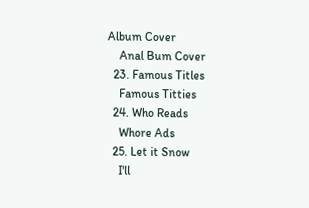Album Cover
    Anal Bum Cover
  23. Famous Titles
    Famous Titties
  24. Who Reads
    Whore Ads
  25. Let it Snow
    I'll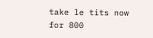take le tits now for 800